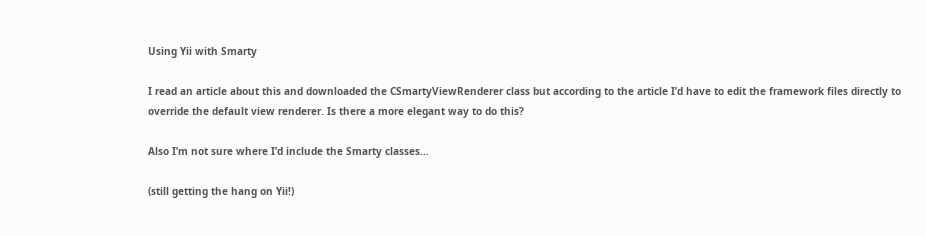Using Yii with Smarty

I read an article about this and downloaded the CSmartyViewRenderer class but according to the article I’d have to edit the framework files directly to override the default view renderer. Is there a more elegant way to do this?

Also I’m not sure where I’d include the Smarty classes…

(still getting the hang on Yii!)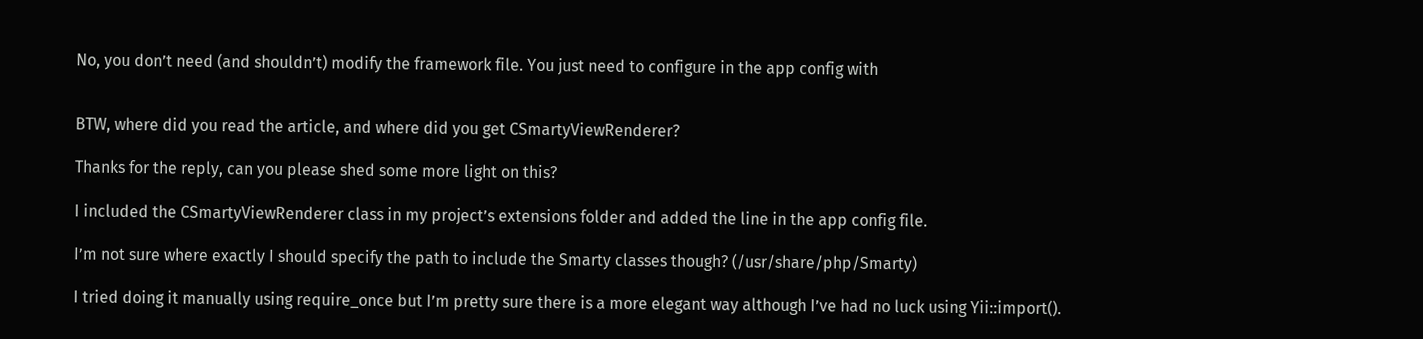No, you don’t need (and shouldn’t) modify the framework file. You just need to configure in the app config with


BTW, where did you read the article, and where did you get CSmartyViewRenderer?

Thanks for the reply, can you please shed some more light on this?

I included the CSmartyViewRenderer class in my project’s extensions folder and added the line in the app config file.

I’m not sure where exactly I should specify the path to include the Smarty classes though? (/usr/share/php/Smarty)

I tried doing it manually using require_once but I’m pretty sure there is a more elegant way although I’ve had no luck using Yii::import().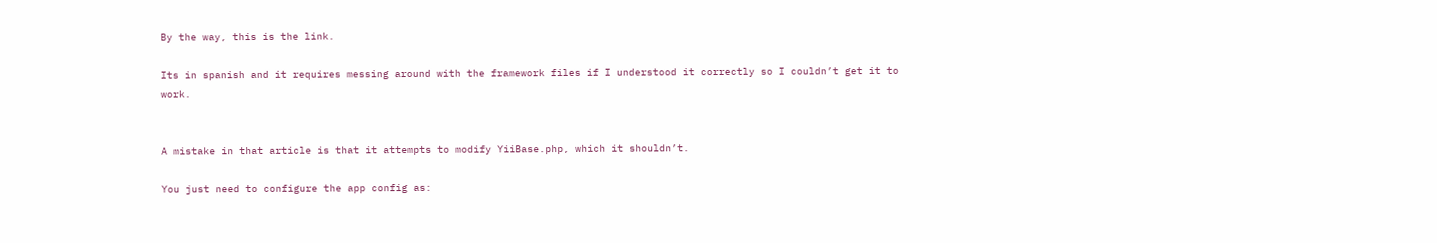By the way, this is the link.

Its in spanish and it requires messing around with the framework files if I understood it correctly so I couldn’t get it to work.


A mistake in that article is that it attempts to modify YiiBase.php, which it shouldn’t.

You just need to configure the app config as: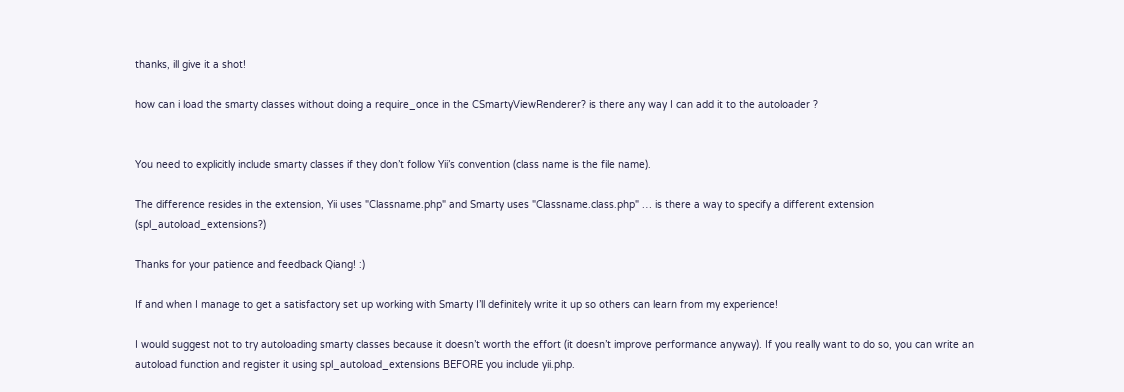thanks, ill give it a shot!

how can i load the smarty classes without doing a require_once in the CSmartyViewRenderer? is there any way I can add it to the autoloader ?


You need to explicitly include smarty classes if they don’t follow Yii’s convention (class name is the file name).

The difference resides in the extension, Yii uses "Classname.php" and Smarty uses "Classname.class.php" … is there a way to specify a different extension (spl_autoload_extensions?)

Thanks for your patience and feedback Qiang! :)

If and when I manage to get a satisfactory set up working with Smarty I’ll definitely write it up so others can learn from my experience!

I would suggest not to try autoloading smarty classes because it doesn’t worth the effort (it doesn’t improve performance anyway). If you really want to do so, you can write an autoload function and register it using spl_autoload_extensions BEFORE you include yii.php.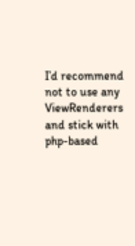I’d recommend not to use any ViewRenderers and stick with php-based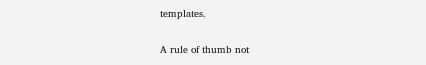templates.

A rule of thumb not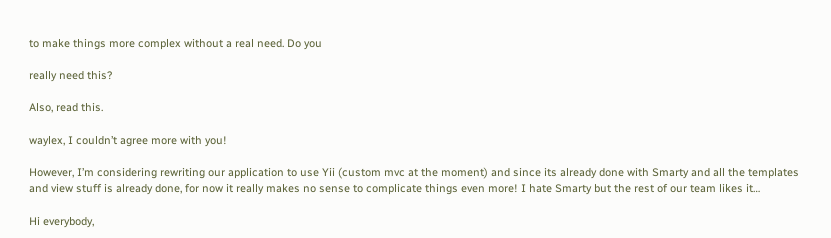to make things more complex without a real need. Do you

really need this?

Also, read this.

waylex, I couldn’t agree more with you!

However, I’m considering rewriting our application to use Yii (custom mvc at the moment) and since its already done with Smarty and all the templates and view stuff is already done, for now it really makes no sense to complicate things even more! I hate Smarty but the rest of our team likes it…

Hi everybody,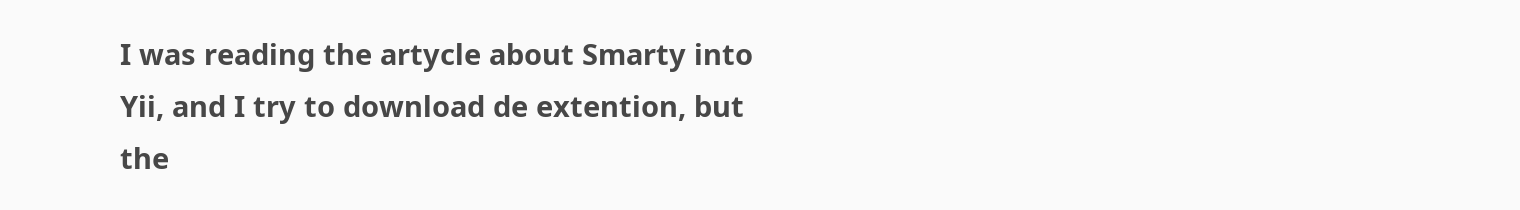I was reading the artycle about Smarty into Yii, and I try to download de extention, but the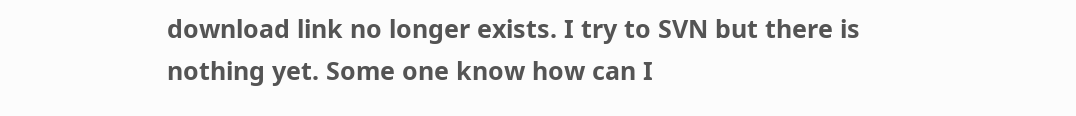download link no longer exists. I try to SVN but there is nothing yet. Some one know how can I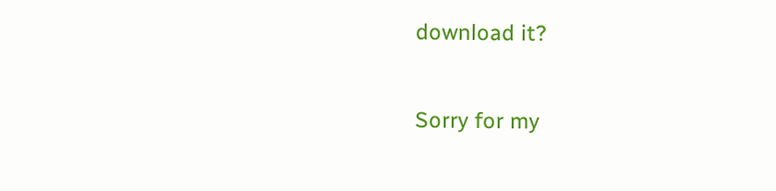download it?

Sorry for my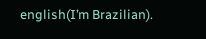english(I’m Brazilian).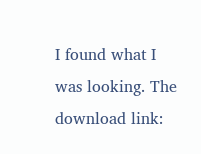I found what I was looking. The download link: